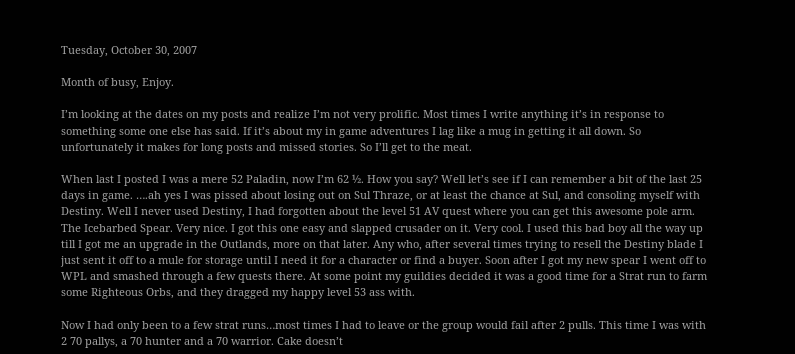Tuesday, October 30, 2007

Month of busy, Enjoy.

I’m looking at the dates on my posts and realize I’m not very prolific. Most times I write anything it’s in response to something some one else has said. If it’s about my in game adventures I lag like a mug in getting it all down. So unfortunately it makes for long posts and missed stories. So I’ll get to the meat.

When last I posted I was a mere 52 Paladin, now I’m 62 ½. How you say? Well let’s see if I can remember a bit of the last 25 days in game. ….ah yes I was pissed about losing out on Sul Thraze, or at least the chance at Sul, and consoling myself with Destiny. Well I never used Destiny, I had forgotten about the level 51 AV quest where you can get this awesome pole arm. The Icebarbed Spear. Very nice. I got this one easy and slapped crusader on it. Very cool. I used this bad boy all the way up till I got me an upgrade in the Outlands, more on that later. Any who, after several times trying to resell the Destiny blade I just sent it off to a mule for storage until I need it for a character or find a buyer. Soon after I got my new spear I went off to WPL and smashed through a few quests there. At some point my guildies decided it was a good time for a Strat run to farm some Righteous Orbs, and they dragged my happy level 53 ass with.

Now I had only been to a few strat runs…most times I had to leave or the group would fail after 2 pulls. This time I was with 2 70 pallys, a 70 hunter and a 70 warrior. Cake doesn’t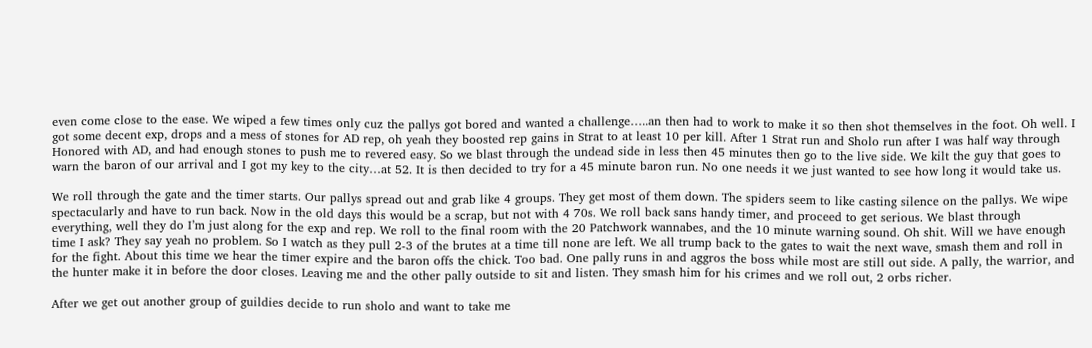even come close to the ease. We wiped a few times only cuz the pallys got bored and wanted a challenge…..an then had to work to make it so then shot themselves in the foot. Oh well. I got some decent exp, drops and a mess of stones for AD rep, oh yeah they boosted rep gains in Strat to at least 10 per kill. After 1 Strat run and Sholo run after I was half way through Honored with AD, and had enough stones to push me to revered easy. So we blast through the undead side in less then 45 minutes then go to the live side. We kilt the guy that goes to warn the baron of our arrival and I got my key to the city…at 52. It is then decided to try for a 45 minute baron run. No one needs it we just wanted to see how long it would take us.

We roll through the gate and the timer starts. Our pallys spread out and grab like 4 groups. They get most of them down. The spiders seem to like casting silence on the pallys. We wipe spectacularly and have to run back. Now in the old days this would be a scrap, but not with 4 70s. We roll back sans handy timer, and proceed to get serious. We blast through everything, well they do I’m just along for the exp and rep. We roll to the final room with the 20 Patchwork wannabes, and the 10 minute warning sound. Oh shit. Will we have enough time I ask? They say yeah no problem. So I watch as they pull 2-3 of the brutes at a time till none are left. We all trump back to the gates to wait the next wave, smash them and roll in for the fight. About this time we hear the timer expire and the baron offs the chick. Too bad. One pally runs in and aggros the boss while most are still out side. A pally, the warrior, and the hunter make it in before the door closes. Leaving me and the other pally outside to sit and listen. They smash him for his crimes and we roll out, 2 orbs richer.

After we get out another group of guildies decide to run sholo and want to take me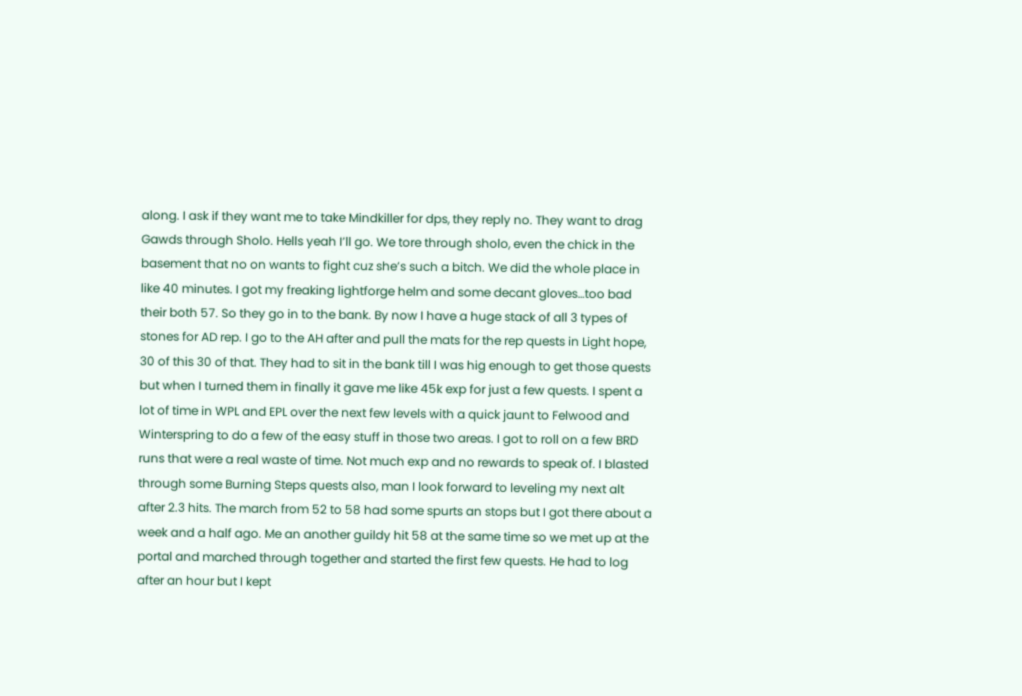along. I ask if they want me to take Mindkiller for dps, they reply no. They want to drag Gawds through Sholo. Hells yeah I’ll go. We tore through sholo, even the chick in the basement that no on wants to fight cuz she’s such a bitch. We did the whole place in like 40 minutes. I got my freaking lightforge helm and some decant gloves…too bad their both 57. So they go in to the bank. By now I have a huge stack of all 3 types of stones for AD rep. I go to the AH after and pull the mats for the rep quests in Light hope, 30 of this 30 of that. They had to sit in the bank till I was hig enough to get those quests but when I turned them in finally it gave me like 45k exp for just a few quests. I spent a lot of time in WPL and EPL over the next few levels with a quick jaunt to Felwood and Winterspring to do a few of the easy stuff in those two areas. I got to roll on a few BRD runs that were a real waste of time. Not much exp and no rewards to speak of. I blasted through some Burning Steps quests also, man I look forward to leveling my next alt after 2.3 hits. The march from 52 to 58 had some spurts an stops but I got there about a week and a half ago. Me an another guildy hit 58 at the same time so we met up at the portal and marched through together and started the first few quests. He had to log after an hour but I kept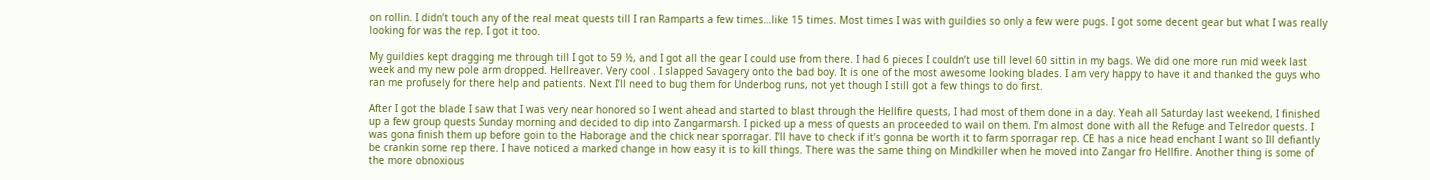on rollin. I didn’t touch any of the real meat quests till I ran Ramparts a few times…like 15 times. Most times I was with guildies so only a few were pugs. I got some decent gear but what I was really looking for was the rep. I got it too.

My guildies kept dragging me through till I got to 59 ½, and I got all the gear I could use from there. I had 6 pieces I couldn’t use till level 60 sittin in my bags. We did one more run mid week last week and my new pole arm dropped. Hellreaver. Very cool . I slapped Savagery onto the bad boy. It is one of the most awesome looking blades. I am very happy to have it and thanked the guys who ran me profusely for there help and patients. Next I’ll need to bug them for Underbog runs, not yet though I still got a few things to do first.

After I got the blade I saw that I was very near honored so I went ahead and started to blast through the Hellfire quests, I had most of them done in a day. Yeah all Saturday last weekend, I finished up a few group quests Sunday morning and decided to dip into Zangarmarsh. I picked up a mess of quests an proceeded to wail on them. I’m almost done with all the Refuge and Telredor quests. I was gona finish them up before goin to the Haborage and the chick near sporragar. I’ll have to check if it’s gonna be worth it to farm sporragar rep. CE has a nice head enchant I want so Ill defiantly be crankin some rep there. I have noticed a marked change in how easy it is to kill things. There was the same thing on Mindkiller when he moved into Zangar fro Hellfire. Another thing is some of the more obnoxious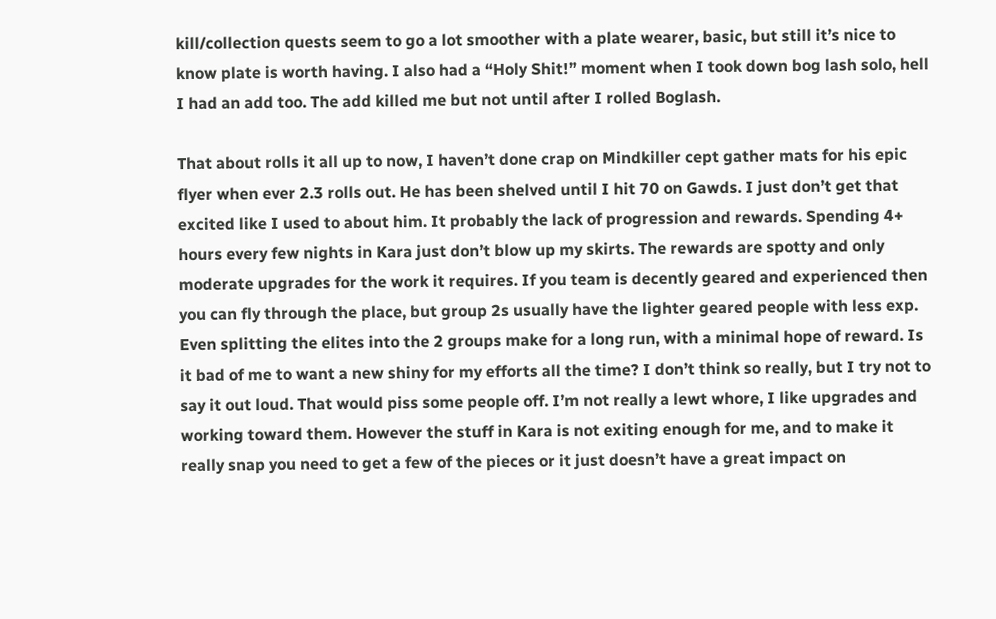kill/collection quests seem to go a lot smoother with a plate wearer, basic, but still it’s nice to know plate is worth having. I also had a “Holy Shit!” moment when I took down bog lash solo, hell I had an add too. The add killed me but not until after I rolled Boglash.

That about rolls it all up to now, I haven’t done crap on Mindkiller cept gather mats for his epic flyer when ever 2.3 rolls out. He has been shelved until I hit 70 on Gawds. I just don’t get that excited like I used to about him. It probably the lack of progression and rewards. Spending 4+ hours every few nights in Kara just don’t blow up my skirts. The rewards are spotty and only moderate upgrades for the work it requires. If you team is decently geared and experienced then you can fly through the place, but group 2s usually have the lighter geared people with less exp. Even splitting the elites into the 2 groups make for a long run, with a minimal hope of reward. Is it bad of me to want a new shiny for my efforts all the time? I don’t think so really, but I try not to say it out loud. That would piss some people off. I’m not really a lewt whore, I like upgrades and working toward them. However the stuff in Kara is not exiting enough for me, and to make it really snap you need to get a few of the pieces or it just doesn’t have a great impact on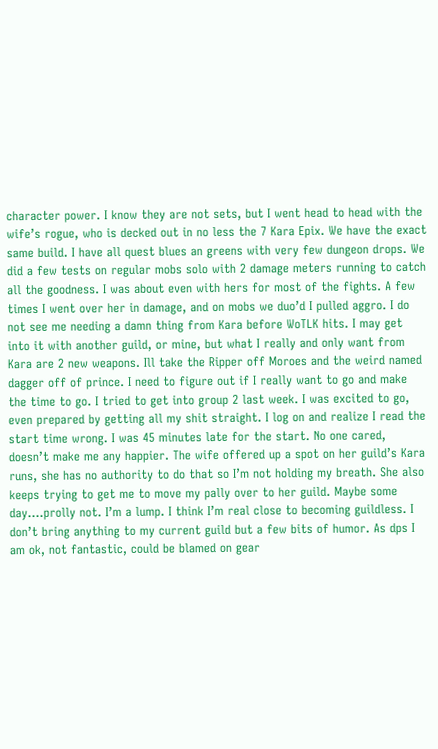character power. I know they are not sets, but I went head to head with the wife’s rogue, who is decked out in no less the 7 Kara Epix. We have the exact same build. I have all quest blues an greens with very few dungeon drops. We did a few tests on regular mobs solo with 2 damage meters running to catch all the goodness. I was about even with hers for most of the fights. A few times I went over her in damage, and on mobs we duo’d I pulled aggro. I do not see me needing a damn thing from Kara before WoTLK hits. I may get into it with another guild, or mine, but what I really and only want from Kara are 2 new weapons. Ill take the Ripper off Moroes and the weird named dagger off of prince. I need to figure out if I really want to go and make the time to go. I tried to get into group 2 last week. I was excited to go, even prepared by getting all my shit straight. I log on and realize I read the start time wrong. I was 45 minutes late for the start. No one cared, doesn’t make me any happier. The wife offered up a spot on her guild’s Kara runs, she has no authority to do that so I’m not holding my breath. She also keeps trying to get me to move my pally over to her guild. Maybe some day….prolly not. I’m a lump. I think I’m real close to becoming guildless. I don’t bring anything to my current guild but a few bits of humor. As dps I am ok, not fantastic, could be blamed on gear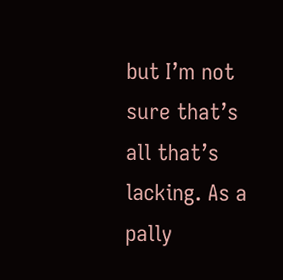but I’m not sure that’s all that’s lacking. As a pally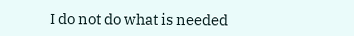I do not do what is needed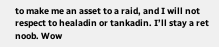to make me an asset to a raid, and I will not respect to healadin or tankadin. I’ll stay a ret noob. Wow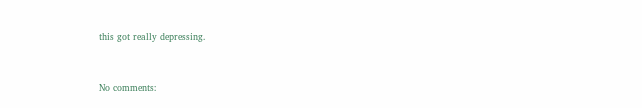this got really depressing.



No comments: